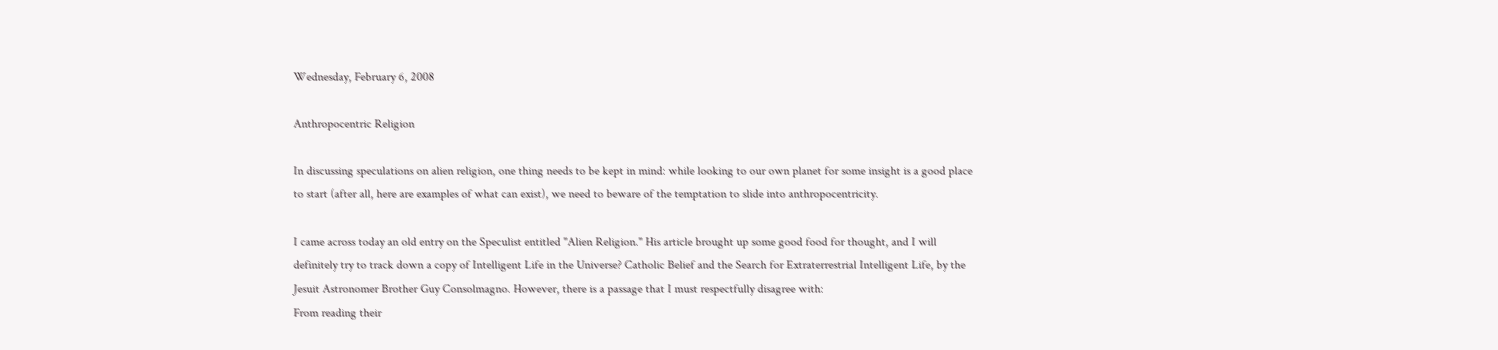Wednesday, February 6, 2008

Anthropocentric Religion

In discussing speculations on alien religion, one thing needs to be kept in mind: while looking to our own planet for some insight is a good place to start (after all, here are examples of what can exist), we need to beware of the temptation to slide into anthropocentricity.

I came across today an old entry on the Speculist entitled "Alien Religion." His article brought up some good food for thought, and I will definitely try to track down a copy of Intelligent Life in the Universe? Catholic Belief and the Search for Extraterrestrial Intelligent Life, by the Jesuit Astronomer Brother Guy Consolmagno. However, there is a passage that I must respectfully disagree with:
From reading their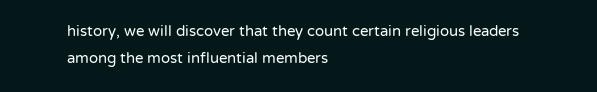history, we will discover that they count certain religious leaders among the most influential members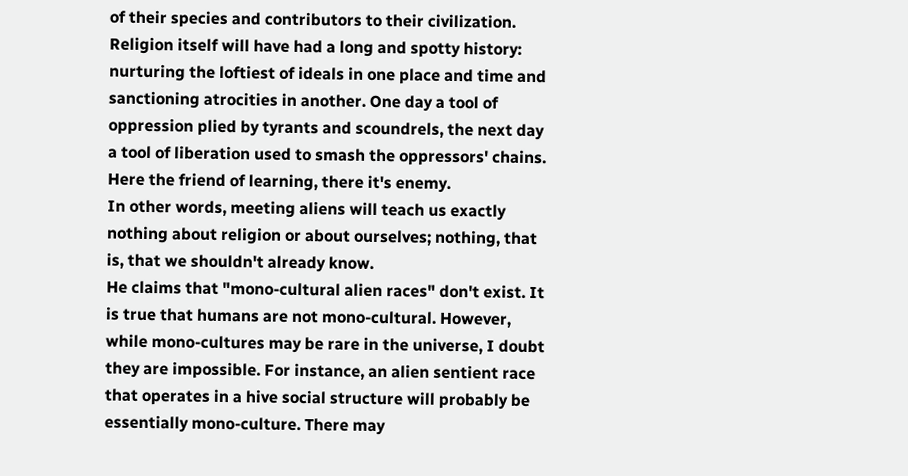of their species and contributors to their civilization. Religion itself will have had a long and spotty history: nurturing the loftiest of ideals in one place and time and sanctioning atrocities in another. One day a tool of oppression plied by tyrants and scoundrels, the next day a tool of liberation used to smash the oppressors' chains. Here the friend of learning, there it's enemy.
In other words, meeting aliens will teach us exactly nothing about religion or about ourselves; nothing, that is, that we shouldn't already know.
He claims that "mono-cultural alien races" don't exist. It is true that humans are not mono-cultural. However, while mono-cultures may be rare in the universe, I doubt they are impossible. For instance, an alien sentient race that operates in a hive social structure will probably be essentially mono-culture. There may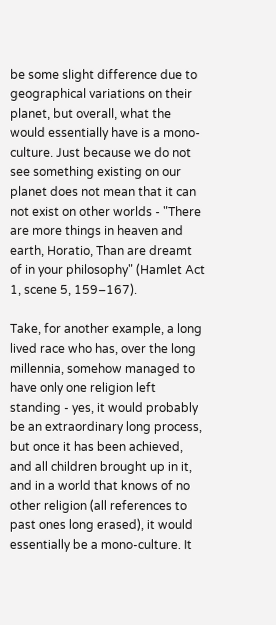be some slight difference due to geographical variations on their planet, but overall, what the would essentially have is a mono-culture. Just because we do not see something existing on our planet does not mean that it can not exist on other worlds - "There are more things in heaven and earth, Horatio, Than are dreamt of in your philosophy" (Hamlet Act 1, scene 5, 159–167).

Take, for another example, a long lived race who has, over the long millennia, somehow managed to have only one religion left standing - yes, it would probably be an extraordinary long process, but once it has been achieved, and all children brought up in it, and in a world that knows of no other religion (all references to past ones long erased), it would essentially be a mono-culture. It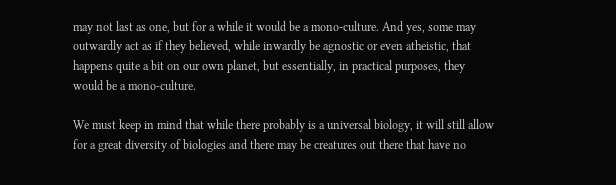may not last as one, but for a while it would be a mono-culture. And yes, some may outwardly act as if they believed, while inwardly be agnostic or even atheistic, that happens quite a bit on our own planet, but essentially, in practical purposes, they would be a mono-culture.

We must keep in mind that while there probably is a universal biology, it will still allow for a great diversity of biologies and there may be creatures out there that have no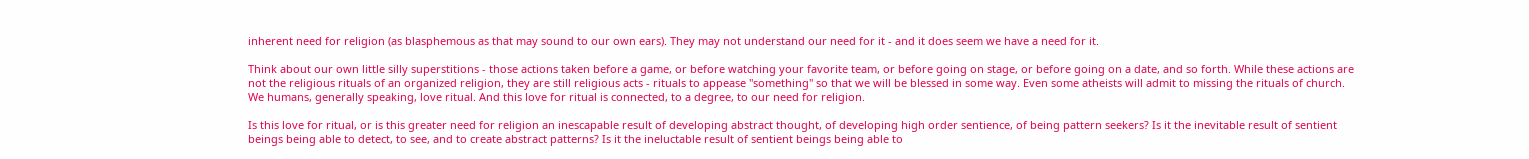inherent need for religion (as blasphemous as that may sound to our own ears). They may not understand our need for it - and it does seem we have a need for it.

Think about our own little silly superstitions - those actions taken before a game, or before watching your favorite team, or before going on stage, or before going on a date, and so forth. While these actions are not the religious rituals of an organized religion, they are still religious acts - rituals to appease "something" so that we will be blessed in some way. Even some atheists will admit to missing the rituals of church. We humans, generally speaking, love ritual. And this love for ritual is connected, to a degree, to our need for religion.

Is this love for ritual, or is this greater need for religion an inescapable result of developing abstract thought, of developing high order sentience, of being pattern seekers? Is it the inevitable result of sentient beings being able to detect, to see, and to create abstract patterns? Is it the ineluctable result of sentient beings being able to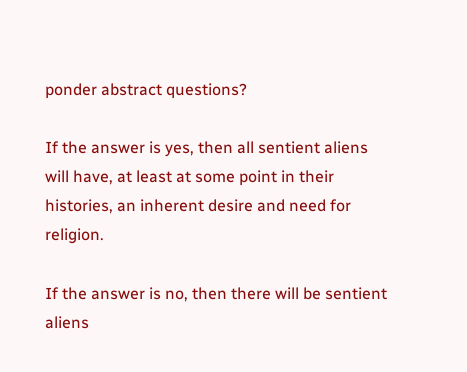ponder abstract questions?

If the answer is yes, then all sentient aliens will have, at least at some point in their histories, an inherent desire and need for religion.

If the answer is no, then there will be sentient aliens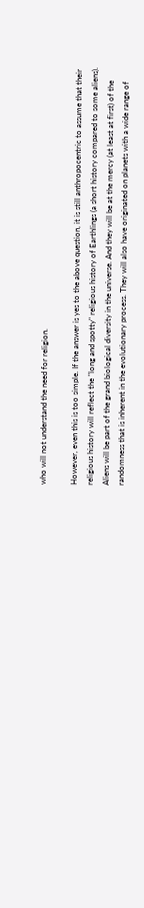who will not understand the need for religion.

However, even this is too simple. If the answer is yes to the above question, it is still anthropocentric to assume that their religious history will reflect the "long and spotty" religious history of Earthlings (a short history compared to some aliens). Aliens will be part of the grand biological diversity in the universe. And they will be at the mercy (at least at first) of the randomness that is inherent in the evolutionary process. They will also have originated on planets with a wide range of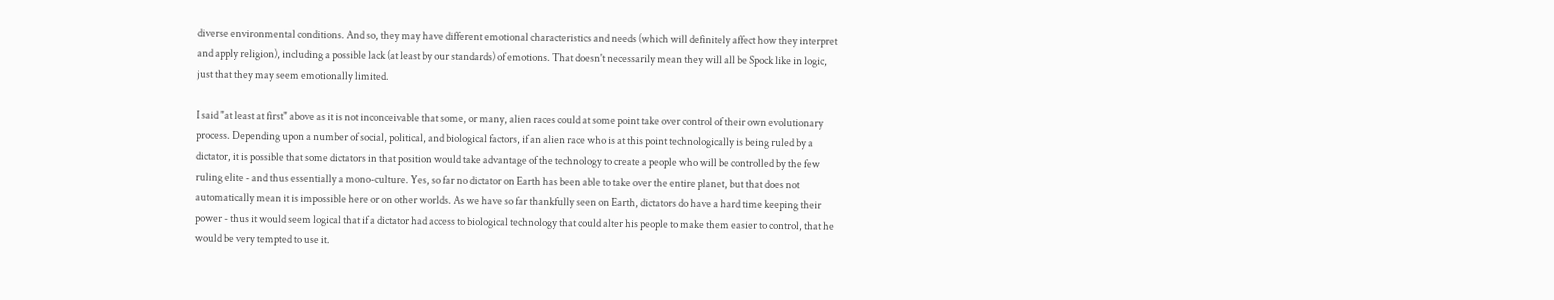diverse environmental conditions. And so, they may have different emotional characteristics and needs (which will definitely affect how they interpret and apply religion), including a possible lack (at least by our standards) of emotions. That doesn't necessarily mean they will all be Spock like in logic, just that they may seem emotionally limited.

I said "at least at first" above as it is not inconceivable that some, or many, alien races could at some point take over control of their own evolutionary process. Depending upon a number of social, political, and biological factors, if an alien race who is at this point technologically is being ruled by a dictator, it is possible that some dictators in that position would take advantage of the technology to create a people who will be controlled by the few ruling elite - and thus essentially a mono-culture. Yes, so far no dictator on Earth has been able to take over the entire planet, but that does not automatically mean it is impossible here or on other worlds. As we have so far thankfully seen on Earth, dictators do have a hard time keeping their power - thus it would seem logical that if a dictator had access to biological technology that could alter his people to make them easier to control, that he would be very tempted to use it.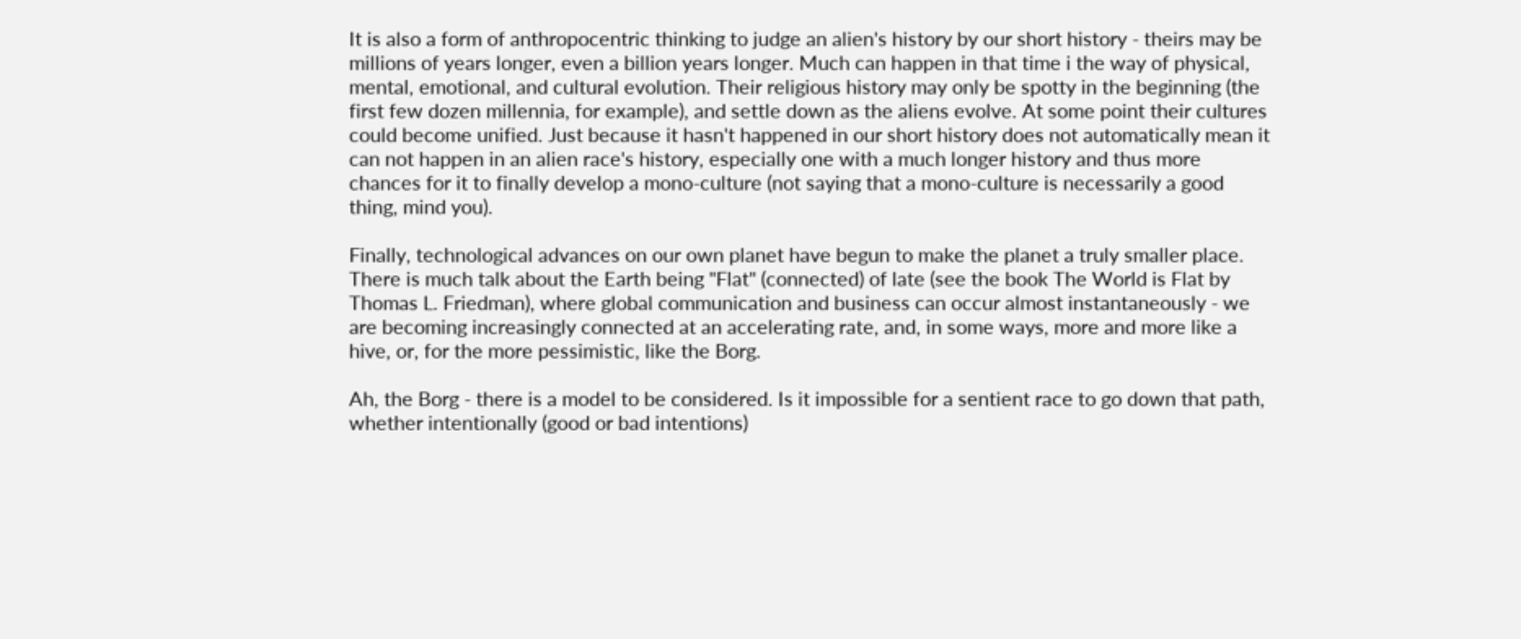It is also a form of anthropocentric thinking to judge an alien's history by our short history - theirs may be millions of years longer, even a billion years longer. Much can happen in that time i the way of physical, mental, emotional, and cultural evolution. Their religious history may only be spotty in the beginning (the first few dozen millennia, for example), and settle down as the aliens evolve. At some point their cultures could become unified. Just because it hasn't happened in our short history does not automatically mean it can not happen in an alien race's history, especially one with a much longer history and thus more chances for it to finally develop a mono-culture (not saying that a mono-culture is necessarily a good thing, mind you).

Finally, technological advances on our own planet have begun to make the planet a truly smaller place. There is much talk about the Earth being "Flat" (connected) of late (see the book The World is Flat by Thomas L. Friedman), where global communication and business can occur almost instantaneously - we are becoming increasingly connected at an accelerating rate, and, in some ways, more and more like a hive, or, for the more pessimistic, like the Borg.

Ah, the Borg - there is a model to be considered. Is it impossible for a sentient race to go down that path, whether intentionally (good or bad intentions)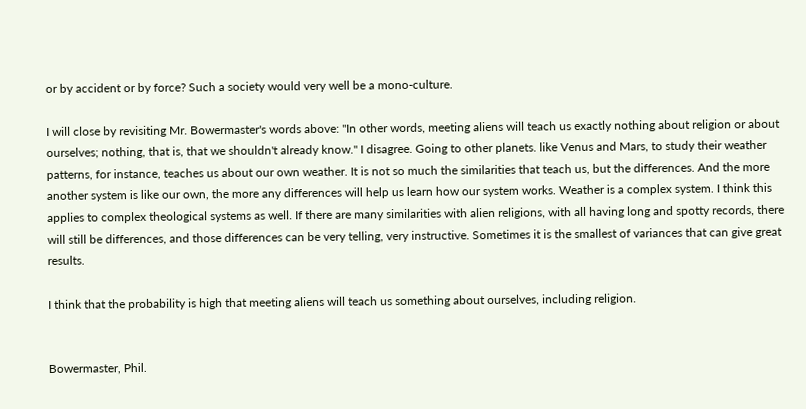or by accident or by force? Such a society would very well be a mono-culture.

I will close by revisiting Mr. Bowermaster's words above: "In other words, meeting aliens will teach us exactly nothing about religion or about ourselves; nothing, that is, that we shouldn't already know." I disagree. Going to other planets. like Venus and Mars, to study their weather patterns, for instance, teaches us about our own weather. It is not so much the similarities that teach us, but the differences. And the more another system is like our own, the more any differences will help us learn how our system works. Weather is a complex system. I think this applies to complex theological systems as well. If there are many similarities with alien religions, with all having long and spotty records, there will still be differences, and those differences can be very telling, very instructive. Sometimes it is the smallest of variances that can give great results.

I think that the probability is high that meeting aliens will teach us something about ourselves, including religion.


Bowermaster, Phil.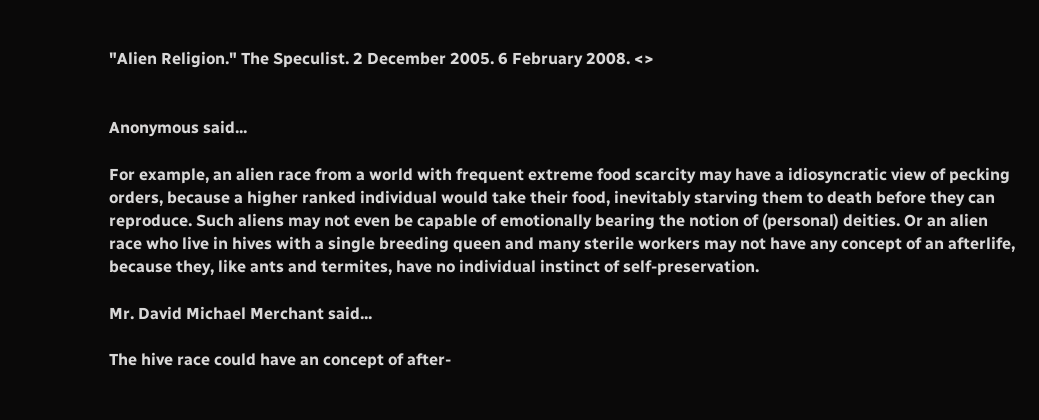"Alien Religion." The Speculist. 2 December 2005. 6 February 2008. <>


Anonymous said...

For example, an alien race from a world with frequent extreme food scarcity may have a idiosyncratic view of pecking orders, because a higher ranked individual would take their food, inevitably starving them to death before they can reproduce. Such aliens may not even be capable of emotionally bearing the notion of (personal) deities. Or an alien race who live in hives with a single breeding queen and many sterile workers may not have any concept of an afterlife, because they, like ants and termites, have no individual instinct of self-preservation.

Mr. David Michael Merchant said...

The hive race could have an concept of after-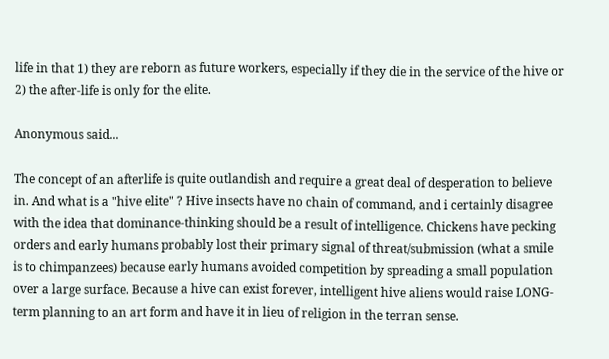life in that 1) they are reborn as future workers, especially if they die in the service of the hive or 2) the after-life is only for the elite.

Anonymous said...

The concept of an afterlife is quite outlandish and require a great deal of desperation to believe in. And what is a "hive elite" ? Hive insects have no chain of command, and i certainly disagree with the idea that dominance-thinking should be a result of intelligence. Chickens have pecking orders and early humans probably lost their primary signal of threat/submission (what a smile is to chimpanzees) because early humans avoided competition by spreading a small population over a large surface. Because a hive can exist forever, intelligent hive aliens would raise LONG-term planning to an art form and have it in lieu of religion in the terran sense.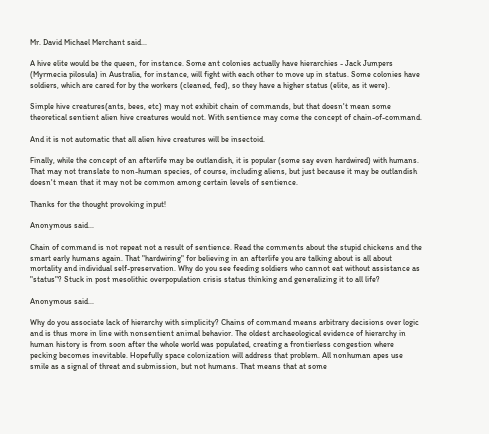Mr. David Michael Merchant said...

A hive elite would be the queen, for instance. Some ant colonies actually have hierarchies - Jack Jumpers (Myrmecia pilosula) in Australia, for instance, will fight with each other to move up in status. Some colonies have soldiers, which are cared for by the workers (cleaned, fed), so they have a higher status (elite, as it were).

Simple hive creatures(ants, bees, etc) may not exhibit chain of commands, but that doesn't mean some theoretical sentient alien hive creatures would not. With sentience may come the concept of chain-of-command.

And it is not automatic that all alien hive creatures will be insectoid.

Finally, while the concept of an afterlife may be outlandish, it is popular (some say even hardwired) with humans. That may not translate to non-human species, of course, including aliens, but just because it may be outlandish doesn't mean that it may not be common among certain levels of sentience.

Thanks for the thought provoking input!

Anonymous said...

Chain of command is not repeat not a result of sentience. Read the comments about the stupid chickens and the smart early humans again. That "hardwiring" for believing in an afterlife you are talking about is all about mortality and individual self-preservation. Why do you see feeding soldiers who cannot eat without assistance as "status"? Stuck in post mesolithic overpopulation crisis status thinking and generalizing it to all life?

Anonymous said...

Why do you associate lack of hierarchy with simplicity? Chains of command means arbitrary decisions over logic and is thus more in line with nonsentient animal behavior. The oldest archaeological evidence of hierarchy in human history is from soon after the whole world was populated, creating a frontierless congestion where pecking becomes inevitable. Hopefully space colonization will address that problem. All nonhuman apes use smile as a signal of threat and submission, but not humans. That means that at some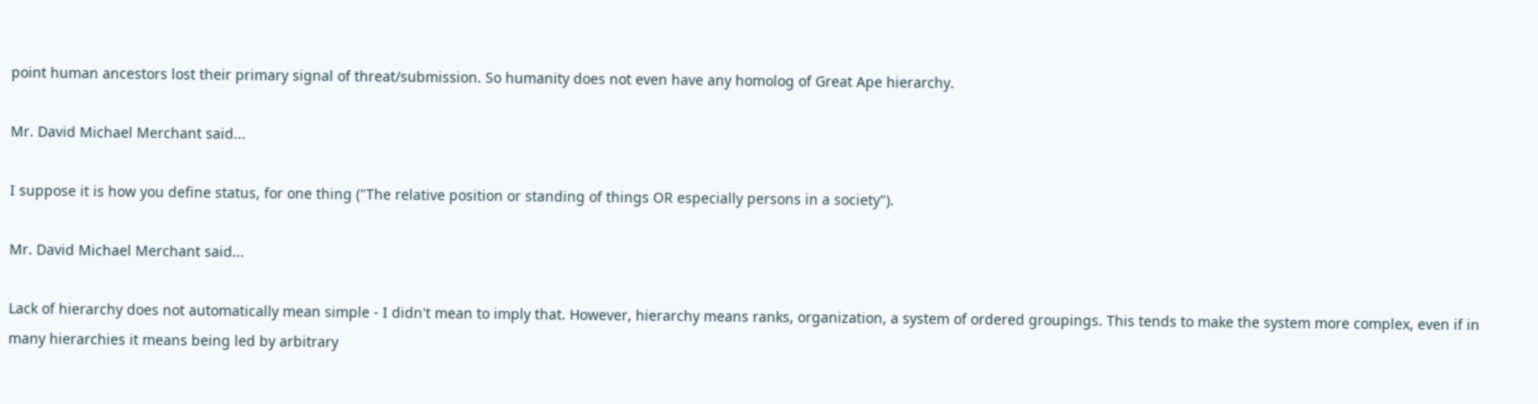point human ancestors lost their primary signal of threat/submission. So humanity does not even have any homolog of Great Ape hierarchy.

Mr. David Michael Merchant said...

I suppose it is how you define status, for one thing ("The relative position or standing of things OR especially persons in a society").

Mr. David Michael Merchant said...

Lack of hierarchy does not automatically mean simple - I didn't mean to imply that. However, hierarchy means ranks, organization, a system of ordered groupings. This tends to make the system more complex, even if in many hierarchies it means being led by arbitrary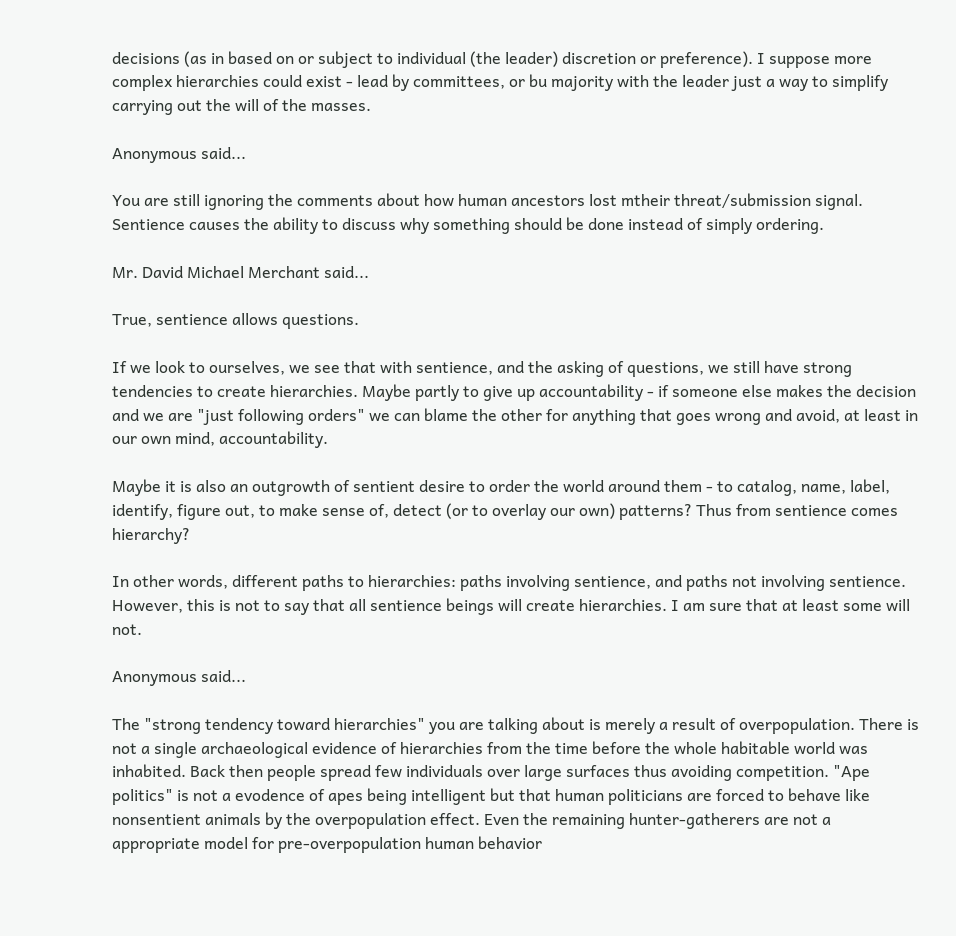decisions (as in based on or subject to individual (the leader) discretion or preference). I suppose more complex hierarchies could exist - lead by committees, or bu majority with the leader just a way to simplify carrying out the will of the masses.

Anonymous said...

You are still ignoring the comments about how human ancestors lost mtheir threat/submission signal. Sentience causes the ability to discuss why something should be done instead of simply ordering.

Mr. David Michael Merchant said...

True, sentience allows questions.

If we look to ourselves, we see that with sentience, and the asking of questions, we still have strong tendencies to create hierarchies. Maybe partly to give up accountability - if someone else makes the decision and we are "just following orders" we can blame the other for anything that goes wrong and avoid, at least in our own mind, accountability.

Maybe it is also an outgrowth of sentient desire to order the world around them - to catalog, name, label, identify, figure out, to make sense of, detect (or to overlay our own) patterns? Thus from sentience comes hierarchy?

In other words, different paths to hierarchies: paths involving sentience, and paths not involving sentience. However, this is not to say that all sentience beings will create hierarchies. I am sure that at least some will not.

Anonymous said...

The "strong tendency toward hierarchies" you are talking about is merely a result of overpopulation. There is not a single archaeological evidence of hierarchies from the time before the whole habitable world was inhabited. Back then people spread few individuals over large surfaces thus avoiding competition. "Ape politics" is not a evodence of apes being intelligent but that human politicians are forced to behave like nonsentient animals by the overpopulation effect. Even the remaining hunter-gatherers are not a appropriate model for pre-overpopulation human behavior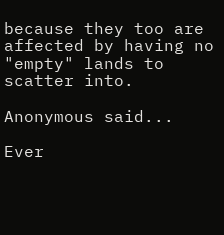because they too are affected by having no "empty" lands to scatter into.

Anonymous said...

Ever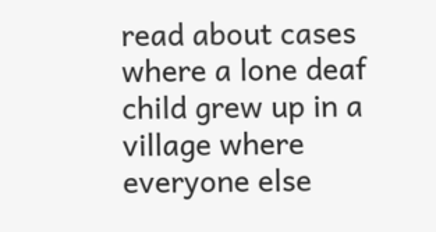read about cases where a lone deaf child grew up in a village where everyone else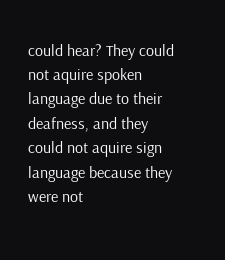could hear? They could not aquire spoken language due to their deafness, and they could not aquire sign language because they were not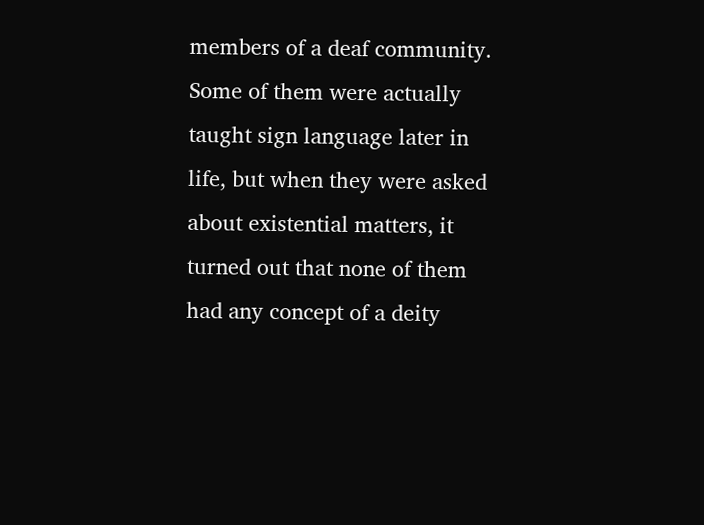members of a deaf community. Some of them were actually taught sign language later in life, but when they were asked about existential matters, it turned out that none of them had any concept of a deity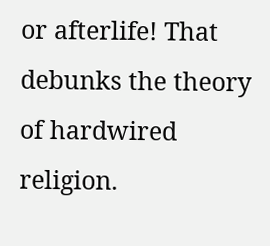or afterlife! That debunks the theory of hardwired religion.